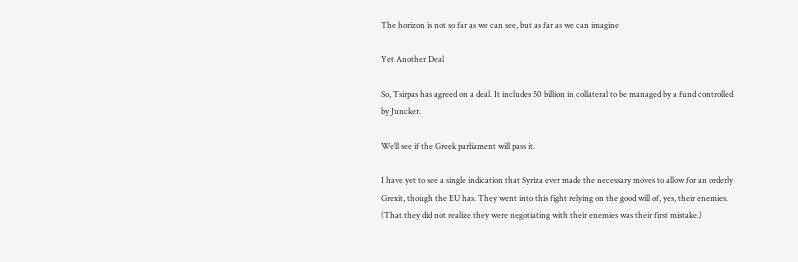The horizon is not so far as we can see, but as far as we can imagine

Yet Another Deal

So, Tsirpas has agreed on a deal. It includes 50 billion in collateral to be managed by a fund controlled by Juncker.

We’ll see if the Greek parliament will pass it.

I have yet to see a single indication that Syriza ever made the necessary moves to allow for an orderly Grexit, though the EU has. They went into this fight relying on the good will of, yes, their enemies. (That they did not realize they were negotiating with their enemies was their first mistake.)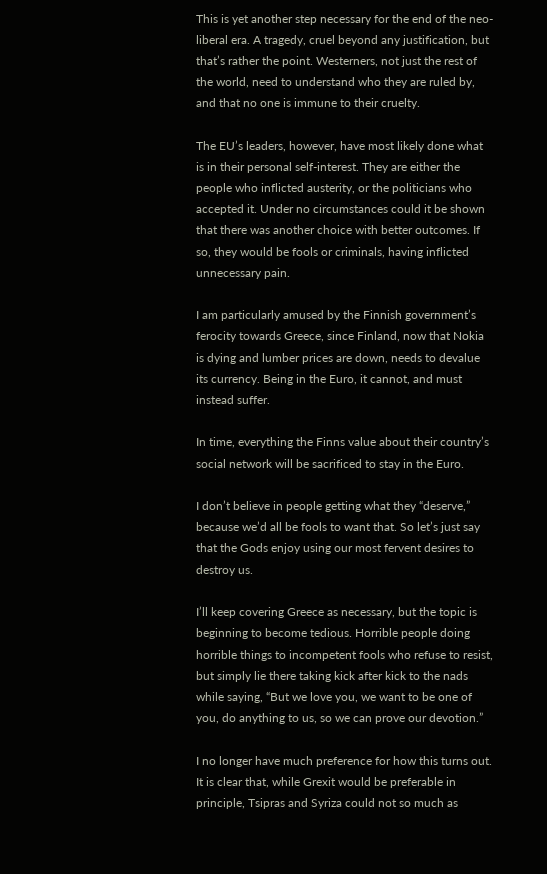This is yet another step necessary for the end of the neo-liberal era. A tragedy, cruel beyond any justification, but that’s rather the point. Westerners, not just the rest of the world, need to understand who they are ruled by, and that no one is immune to their cruelty.

The EU’s leaders, however, have most likely done what is in their personal self-interest. They are either the people who inflicted austerity, or the politicians who accepted it. Under no circumstances could it be shown that there was another choice with better outcomes. If so, they would be fools or criminals, having inflicted unnecessary pain.

I am particularly amused by the Finnish government’s ferocity towards Greece, since Finland, now that Nokia is dying and lumber prices are down, needs to devalue its currency. Being in the Euro, it cannot, and must instead suffer.

In time, everything the Finns value about their country’s social network will be sacrificed to stay in the Euro.

I don’t believe in people getting what they “deserve,” because we’d all be fools to want that. So let’s just say that the Gods enjoy using our most fervent desires to destroy us.

I’ll keep covering Greece as necessary, but the topic is beginning to become tedious. Horrible people doing horrible things to incompetent fools who refuse to resist, but simply lie there taking kick after kick to the nads while saying, “But we love you, we want to be one of you, do anything to us, so we can prove our devotion.”

I no longer have much preference for how this turns out. It is clear that, while Grexit would be preferable in principle, Tsipras and Syriza could not so much as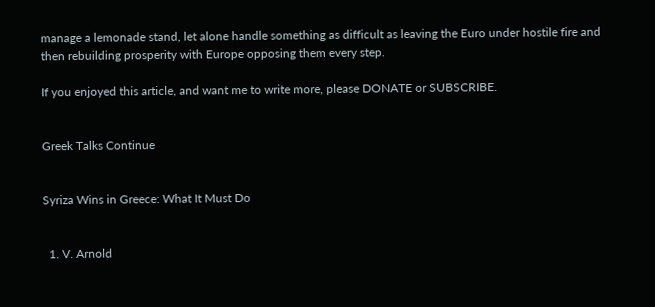manage a lemonade stand, let alone handle something as difficult as leaving the Euro under hostile fire and then rebuilding prosperity with Europe opposing them every step.

If you enjoyed this article, and want me to write more, please DONATE or SUBSCRIBE.


Greek Talks Continue


Syriza Wins in Greece: What It Must Do


  1. V. Arnold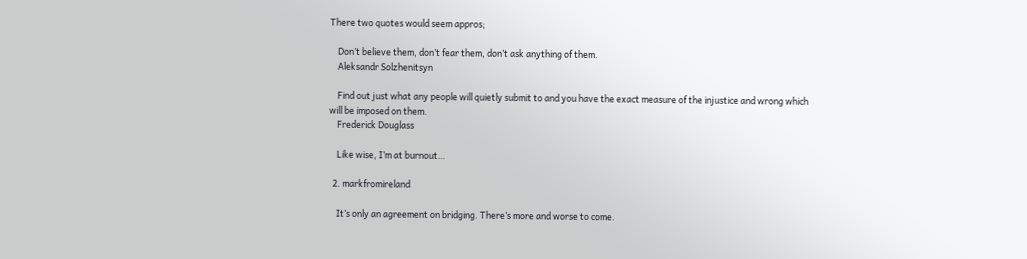There two quotes would seem appros;

    Don’t believe them, don’t fear them, don’t ask anything of them.
    Aleksandr Solzhenitsyn

    Find out just what any people will quietly submit to and you have the exact measure of the injustice and wrong which will be imposed on them.
    Frederick Douglass

    Like wise, I’m at burnout…

  2. markfromireland

    It’s only an agreement on bridging. There’s more and worse to come.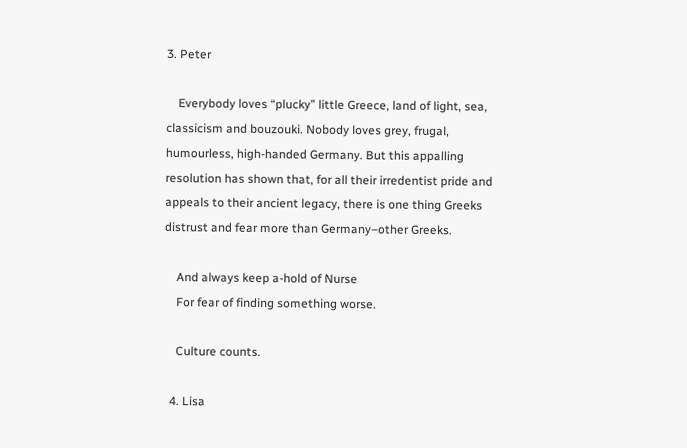3. Peter

    Everybody loves “plucky” little Greece, land of light, sea, classicism and bouzouki. Nobody loves grey, frugal, humourless, high-handed Germany. But this appalling resolution has shown that, for all their irredentist pride and appeals to their ancient legacy, there is one thing Greeks distrust and fear more than Germany–other Greeks.

    And always keep a-hold of Nurse
    For fear of finding something worse.

    Culture counts.

  4. Lisa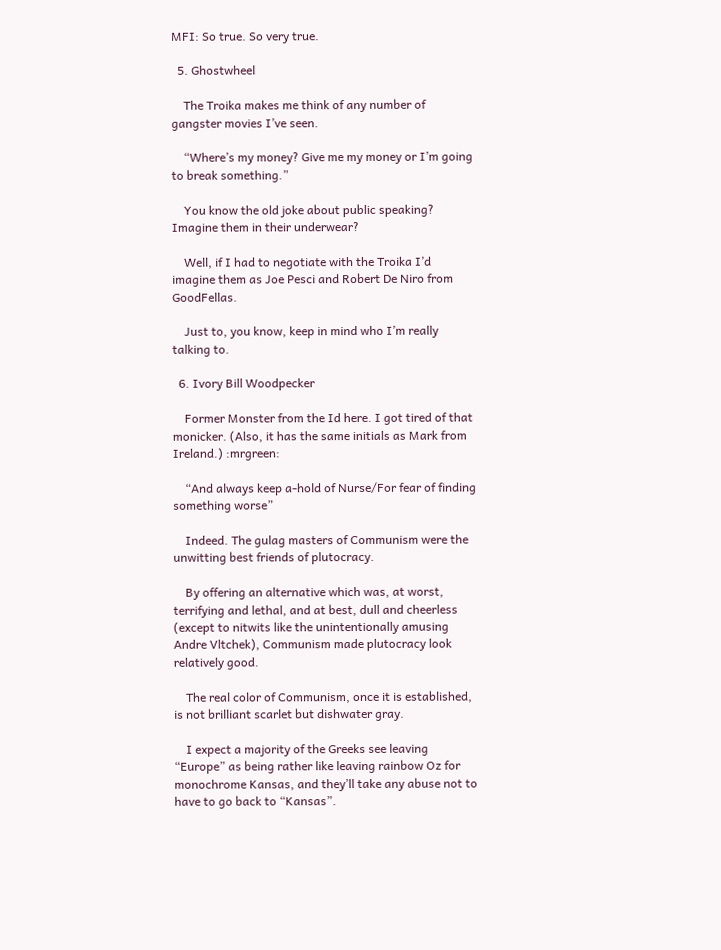MFI: So true. So very true.

  5. Ghostwheel

    The Troika makes me think of any number of gangster movies I’ve seen.

    “Where’s my money? Give me my money or I’m going to break something.”

    You know the old joke about public speaking? Imagine them in their underwear?

    Well, if I had to negotiate with the Troika I’d imagine them as Joe Pesci and Robert De Niro from GoodFellas.

    Just to, you know, keep in mind who I’m really talking to.

  6. Ivory Bill Woodpecker

    Former Monster from the Id here. I got tired of that monicker. (Also, it has the same initials as Mark from Ireland.) :mrgreen:

    “And always keep a-hold of Nurse/For fear of finding something worse”

    Indeed. The gulag masters of Communism were the unwitting best friends of plutocracy.

    By offering an alternative which was, at worst, terrifying and lethal, and at best, dull and cheerless (except to nitwits like the unintentionally amusing Andre Vltchek), Communism made plutocracy look relatively good.

    The real color of Communism, once it is established, is not brilliant scarlet but dishwater gray.

    I expect a majority of the Greeks see leaving “Europe” as being rather like leaving rainbow Oz for monochrome Kansas, and they’ll take any abuse not to have to go back to “Kansas”.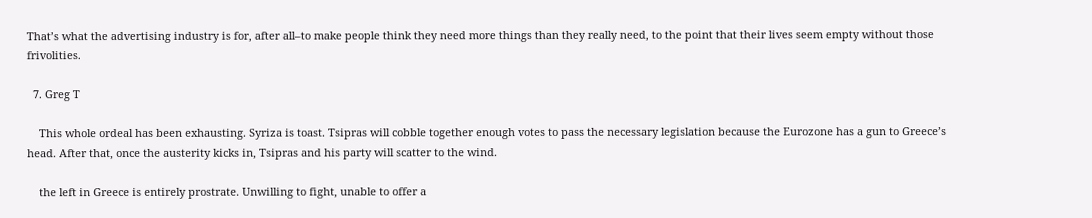That’s what the advertising industry is for, after all–to make people think they need more things than they really need, to the point that their lives seem empty without those frivolities.

  7. Greg T

    This whole ordeal has been exhausting. Syriza is toast. Tsipras will cobble together enough votes to pass the necessary legislation because the Eurozone has a gun to Greece’s head. After that, once the austerity kicks in, Tsipras and his party will scatter to the wind.

    the left in Greece is entirely prostrate. Unwilling to fight, unable to offer a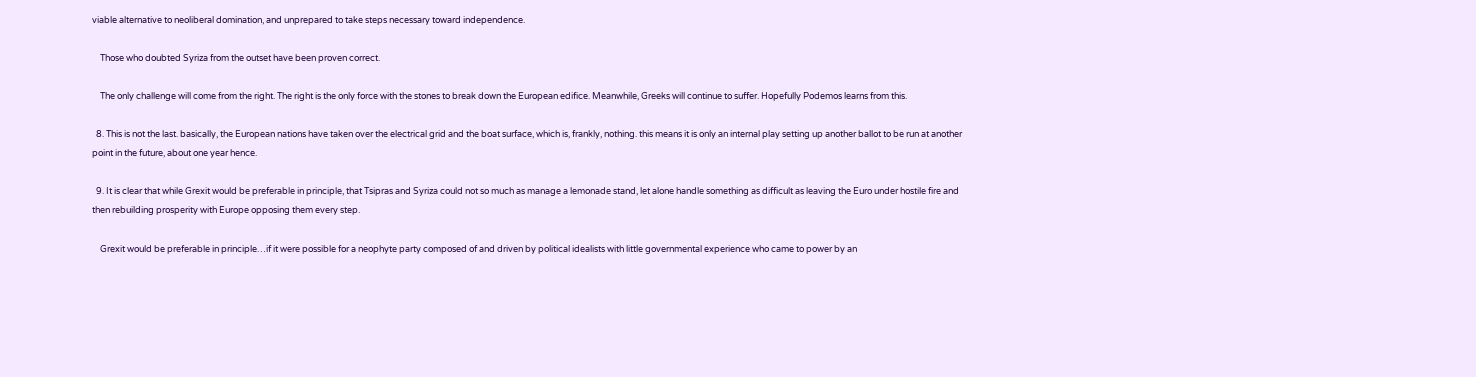viable alternative to neoliberal domination, and unprepared to take steps necessary toward independence.

    Those who doubted Syriza from the outset have been proven correct.

    The only challenge will come from the right. The right is the only force with the stones to break down the European edifice. Meanwhile, Greeks will continue to suffer. Hopefully Podemos learns from this.

  8. This is not the last. basically, the European nations have taken over the electrical grid and the boat surface, which is, frankly, nothing. this means it is only an internal play setting up another ballot to be run at another point in the future, about one year hence.

  9. It is clear that while Grexit would be preferable in principle, that Tsipras and Syriza could not so much as manage a lemonade stand, let alone handle something as difficult as leaving the Euro under hostile fire and then rebuilding prosperity with Europe opposing them every step.

    Grexit would be preferable in principle…if it were possible for a neophyte party composed of and driven by political idealists with little governmental experience who came to power by an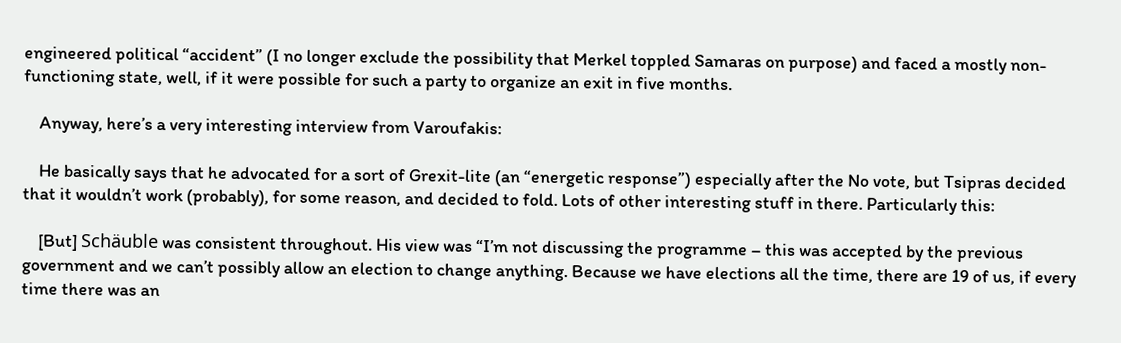engineered political “accident” (I no longer exclude the possibility that Merkel toppled Samaras on purpose) and faced a mostly non-functioning state, well, if it were possible for such a party to organize an exit in five months.

    Anyway, here’s a very interesting interview from Varoufakis:

    He basically says that he advocated for a sort of Grexit-lite (an “energetic response”) especially after the No vote, but Tsipras decided that it wouldn’t work (probably), for some reason, and decided to fold. Lots of other interesting stuff in there. Particularly this:

    [But] Schäuble was consistent throughout. His view was “I’m not discussing the programme – this was accepted by the previous government and we can’t possibly allow an election to change anything. Because we have elections all the time, there are 19 of us, if every time there was an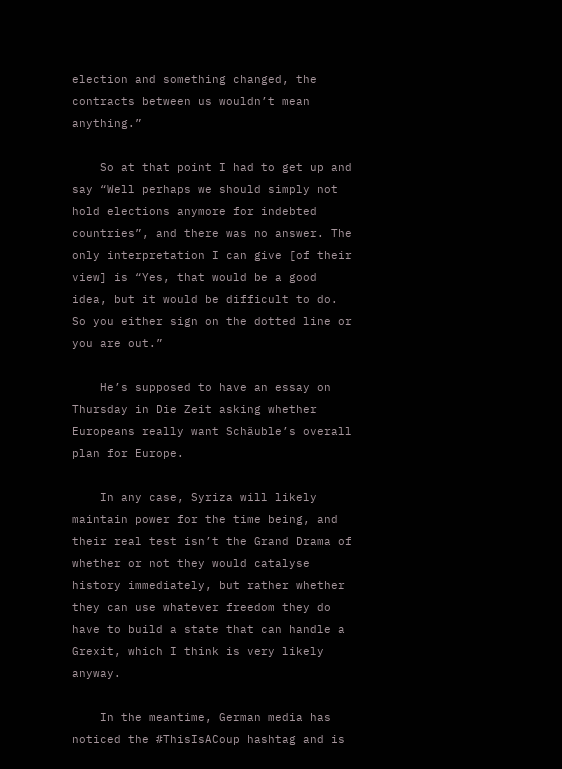election and something changed, the contracts between us wouldn’t mean anything.”

    So at that point I had to get up and say “Well perhaps we should simply not hold elections anymore for indebted countries”, and there was no answer. The only interpretation I can give [of their view] is “Yes, that would be a good idea, but it would be difficult to do. So you either sign on the dotted line or you are out.”

    He’s supposed to have an essay on Thursday in Die Zeit asking whether Europeans really want Schäuble’s overall plan for Europe.

    In any case, Syriza will likely maintain power for the time being, and their real test isn’t the Grand Drama of whether or not they would catalyse history immediately, but rather whether they can use whatever freedom they do have to build a state that can handle a Grexit, which I think is very likely anyway.

    In the meantime, German media has noticed the #ThisIsACoup hashtag and is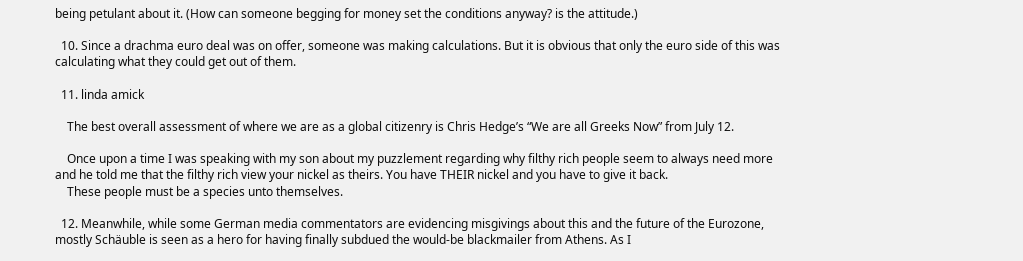being petulant about it. (How can someone begging for money set the conditions anyway? is the attitude.)

  10. Since a drachma euro deal was on offer, someone was making calculations. But it is obvious that only the euro side of this was calculating what they could get out of them.

  11. linda amick

    The best overall assessment of where we are as a global citizenry is Chris Hedge’s “We are all Greeks Now” from July 12.

    Once upon a time I was speaking with my son about my puzzlement regarding why filthy rich people seem to always need more and he told me that the filthy rich view your nickel as theirs. You have THEIR nickel and you have to give it back.
    These people must be a species unto themselves.

  12. Meanwhile, while some German media commentators are evidencing misgivings about this and the future of the Eurozone, mostly Schäuble is seen as a hero for having finally subdued the would-be blackmailer from Athens. As I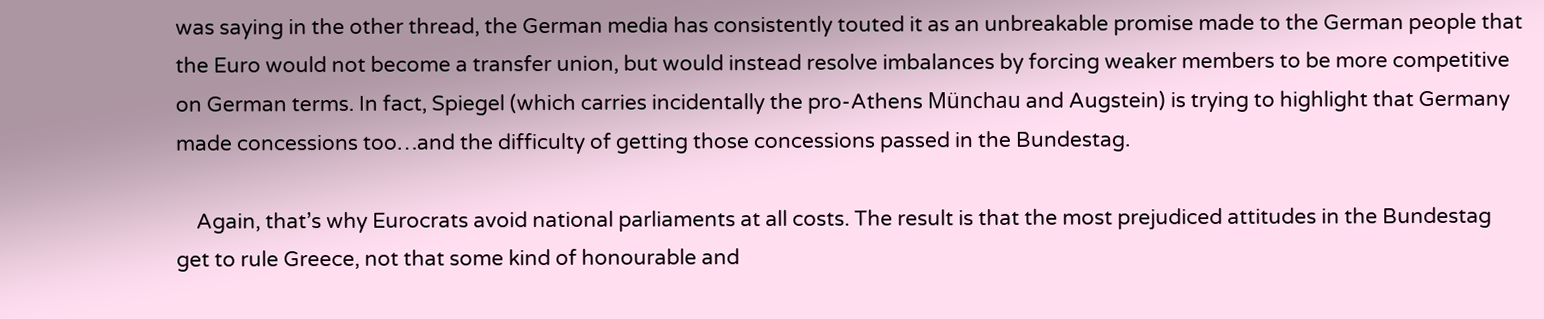was saying in the other thread, the German media has consistently touted it as an unbreakable promise made to the German people that the Euro would not become a transfer union, but would instead resolve imbalances by forcing weaker members to be more competitive on German terms. In fact, Spiegel (which carries incidentally the pro-Athens Münchau and Augstein) is trying to highlight that Germany made concessions too…and the difficulty of getting those concessions passed in the Bundestag.

    Again, that’s why Eurocrats avoid national parliaments at all costs. The result is that the most prejudiced attitudes in the Bundestag get to rule Greece, not that some kind of honourable and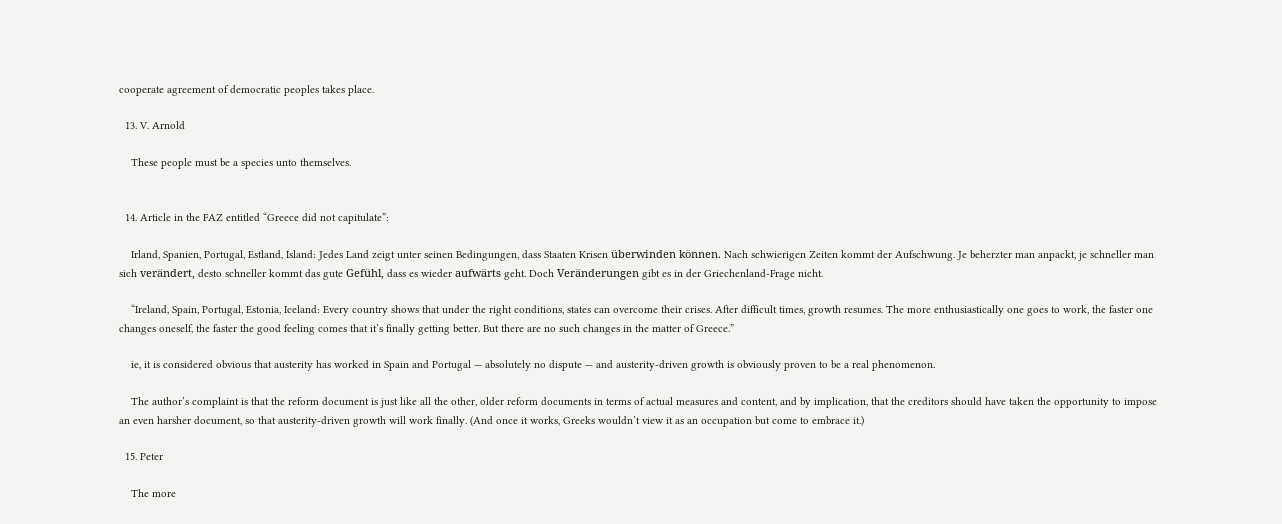cooperate agreement of democratic peoples takes place.

  13. V. Arnold

    These people must be a species unto themselves.


  14. Article in the FAZ entitled “Greece did not capitulate”:

    Irland, Spanien, Portugal, Estland, Island: Jedes Land zeigt unter seinen Bedingungen, dass Staaten Krisen überwinden können. Nach schwierigen Zeiten kommt der Aufschwung. Je beherzter man anpackt, je schneller man sich verändert, desto schneller kommt das gute Gefühl, dass es wieder aufwärts geht. Doch Veränderungen gibt es in der Griechenland-Frage nicht.

    “Ireland, Spain, Portugal, Estonia, Iceland: Every country shows that under the right conditions, states can overcome their crises. After difficult times, growth resumes. The more enthusiastically one goes to work, the faster one changes oneself, the faster the good feeling comes that it’s finally getting better. But there are no such changes in the matter of Greece.”

    ie, it is considered obvious that austerity has worked in Spain and Portugal — absolutely no dispute — and austerity-driven growth is obviously proven to be a real phenomenon.

    The author’s complaint is that the reform document is just like all the other, older reform documents in terms of actual measures and content, and by implication, that the creditors should have taken the opportunity to impose an even harsher document, so that austerity-driven growth will work finally. (And once it works, Greeks wouldn’t view it as an occupation but come to embrace it.)

  15. Peter

    The more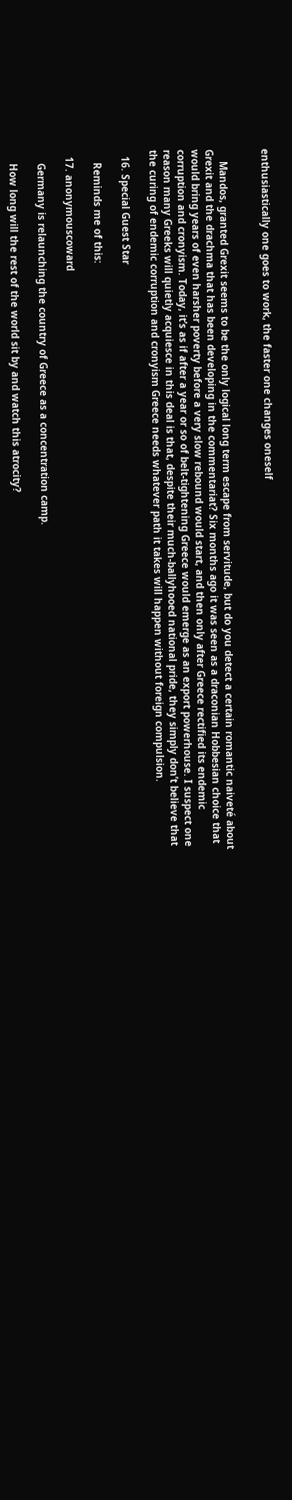enthusiastically one goes to work, the faster one changes oneself


    Mandos, granted Grexit seems to be the only logical long term escape from servitude, but do you detect a certain romantic naiveté about Grexit and the drachma that has been developing in the commentariat? Six months ago it was seen as a draconian Hobbesian choice that would bring years of even harsher poverty before a very slow rebound would start, and then only after Greece rectified its endemic corruption and cronyism. Today, it’s as if after a year or so of belt-tightening Greece would emerge as an export powerhouse. I suspect one reason many Greeks will quietly acquiesce in this deal is that, despite their much-ballyhooed national pride, they simply don’t believe that the curing of endemic corruption and cronyism Greece needs whatever path it takes will happen without foreign compulsion.

  16. Special Guest Star

    Reminds me of this:

  17. anonymouscoward

    Germany is relaunching the country of Greece as a concentration camp.

    How long will the rest of the world sit by and watch this atrocity?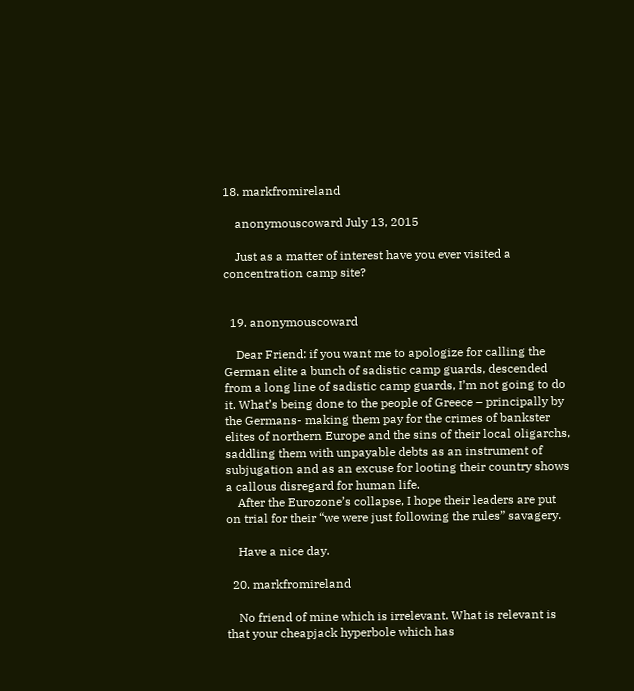18. markfromireland

    anonymouscoward July 13, 2015

    Just as a matter of interest have you ever visited a concentration camp site?


  19. anonymouscoward

    Dear Friend: if you want me to apologize for calling the German elite a bunch of sadistic camp guards, descended from a long line of sadistic camp guards, I’m not going to do it. What’s being done to the people of Greece – principally by the Germans- making them pay for the crimes of bankster elites of northern Europe and the sins of their local oligarchs, saddling them with unpayable debts as an instrument of subjugation and as an excuse for looting their country shows a callous disregard for human life.
    After the Eurozone’s collapse, I hope their leaders are put on trial for their “we were just following the rules” savagery.

    Have a nice day.

  20. markfromireland

    No friend of mine which is irrelevant. What is relevant is that your cheapjack hyperbole which has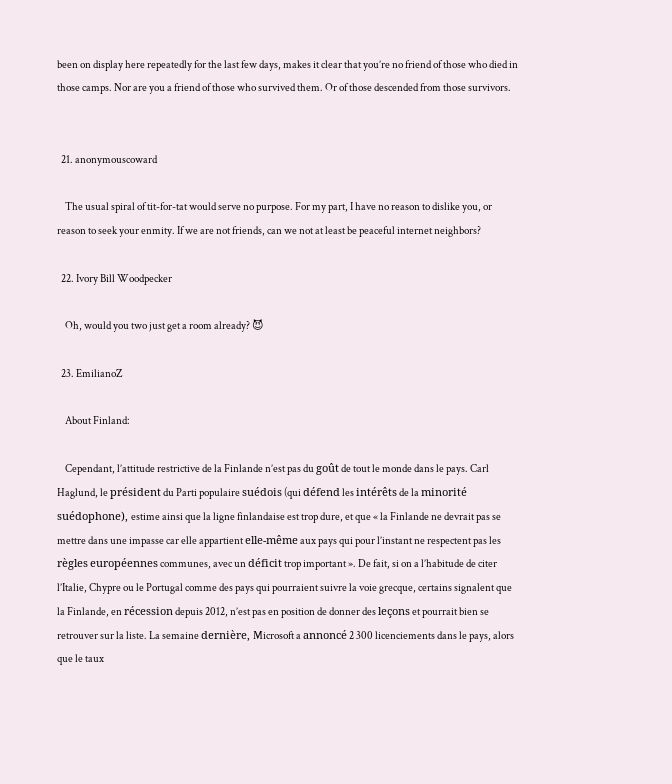been on display here repeatedly for the last few days, makes it clear that you’re no friend of those who died in those camps. Nor are you a friend of those who survived them. Or of those descended from those survivors.


  21. anonymouscoward

    The usual spiral of tit-for-tat would serve no purpose. For my part, I have no reason to dislike you, or reason to seek your enmity. If we are not friends, can we not at least be peaceful internet neighbors?

  22. Ivory Bill Woodpecker

    Oh, would you two just get a room already? 😈

  23. EmilianoZ

    About Finland:

    Cependant, l’attitude restrictive de la Finlande n’est pas du goût de tout le monde dans le pays. Carl Haglund, le président du Parti populaire suédois (qui défend les intérêts de la minorité suédophone), estime ainsi que la ligne finlandaise est trop dure, et que « la Finlande ne devrait pas se mettre dans une impasse car elle appartient elle-même aux pays qui pour l’instant ne respectent pas les règles européennes communes, avec un déficit trop important ». De fait, si on a l’habitude de citer l’Italie, Chypre ou le Portugal comme des pays qui pourraient suivre la voie grecque, certains signalent que la Finlande, en récession depuis 2012, n’est pas en position de donner des leçons et pourrait bien se retrouver sur la liste. La semaine dernière, Microsoft a annoncé 2 300 licenciements dans le pays, alors que le taux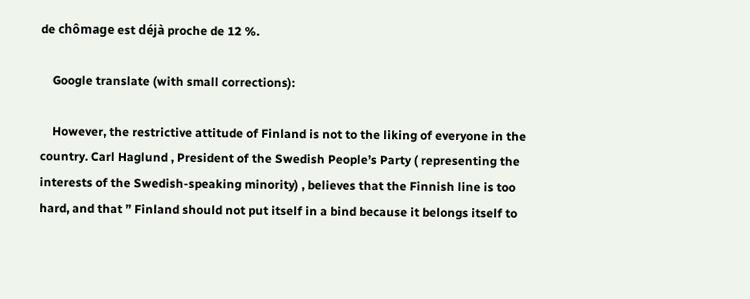de chômage est déjà proche de 12 %.

    Google translate (with small corrections):

    However, the restrictive attitude of Finland is not to the liking of everyone in the country. Carl Haglund , President of the Swedish People’s Party ( representing the interests of the Swedish-speaking minority) , believes that the Finnish line is too hard, and that ” Finland should not put itself in a bind because it belongs itself to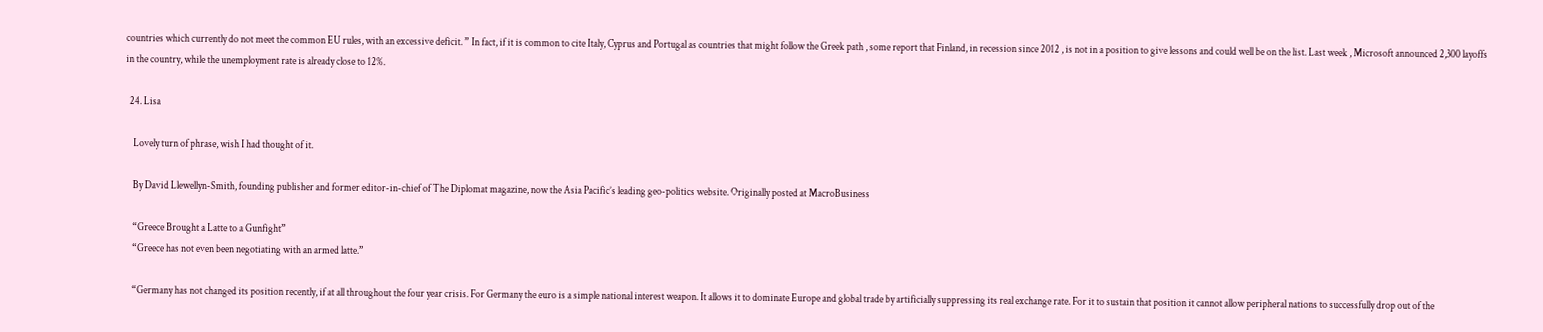countries which currently do not meet the common EU rules, with an excessive deficit. ” In fact, if it is common to cite Italy, Cyprus and Portugal as countries that might follow the Greek path , some report that Finland, in recession since 2012 , is not in a position to give lessons and could well be on the list. Last week , Microsoft announced 2,300 layoffs in the country, while the unemployment rate is already close to 12%.

  24. Lisa

    Lovely turn of phrase, wish I had thought of it.

    By David Llewellyn-Smith, founding publisher and former editor-in-chief of The Diplomat magazine, now the Asia Pacific’s leading geo-politics website. Originally posted at MacroBusiness

    “Greece Brought a Latte to a Gunfight”
    “Greece has not even been negotiating with an armed latte.”

    “Germany has not changed its position recently, if at all throughout the four year crisis. For Germany the euro is a simple national interest weapon. It allows it to dominate Europe and global trade by artificially suppressing its real exchange rate. For it to sustain that position it cannot allow peripheral nations to successfully drop out of the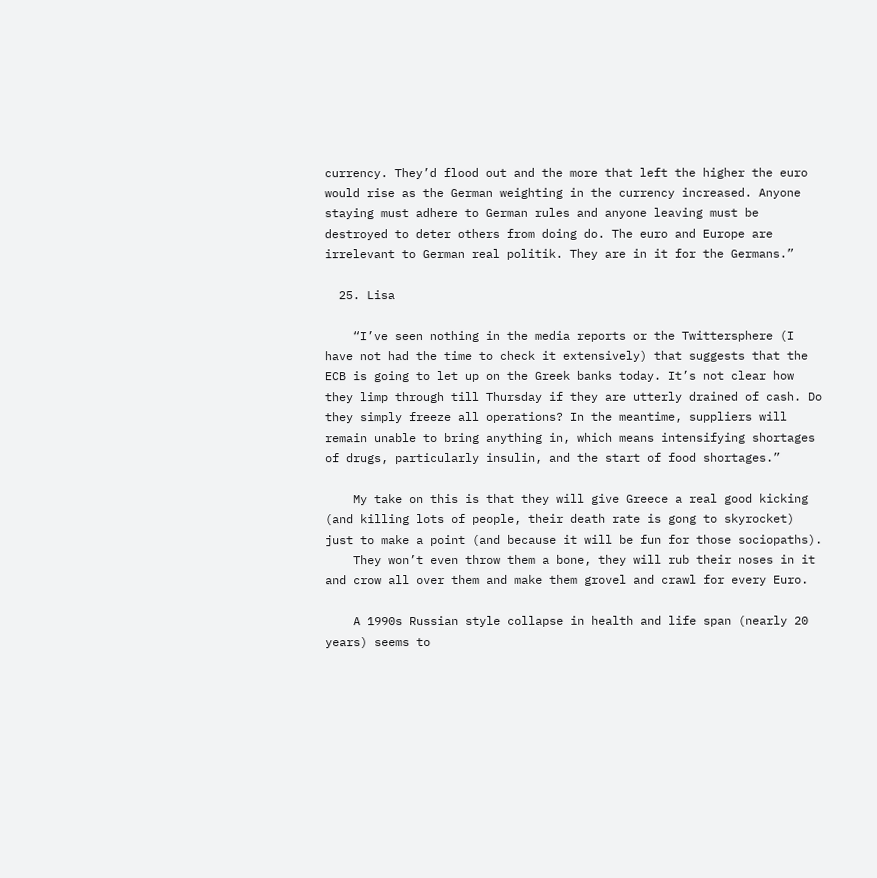currency. They’d flood out and the more that left the higher the euro would rise as the German weighting in the currency increased. Anyone staying must adhere to German rules and anyone leaving must be destroyed to deter others from doing do. The euro and Europe are irrelevant to German real politik. They are in it for the Germans.”

  25. Lisa

    “I’ve seen nothing in the media reports or the Twittersphere (I have not had the time to check it extensively) that suggests that the ECB is going to let up on the Greek banks today. It’s not clear how they limp through till Thursday if they are utterly drained of cash. Do they simply freeze all operations? In the meantime, suppliers will remain unable to bring anything in, which means intensifying shortages of drugs, particularly insulin, and the start of food shortages.”

    My take on this is that they will give Greece a real good kicking (and killing lots of people, their death rate is gong to skyrocket) just to make a point (and because it will be fun for those sociopaths).
    They won’t even throw them a bone, they will rub their noses in it and crow all over them and make them grovel and crawl for every Euro.

    A 1990s Russian style collapse in health and life span (nearly 20 years) seems to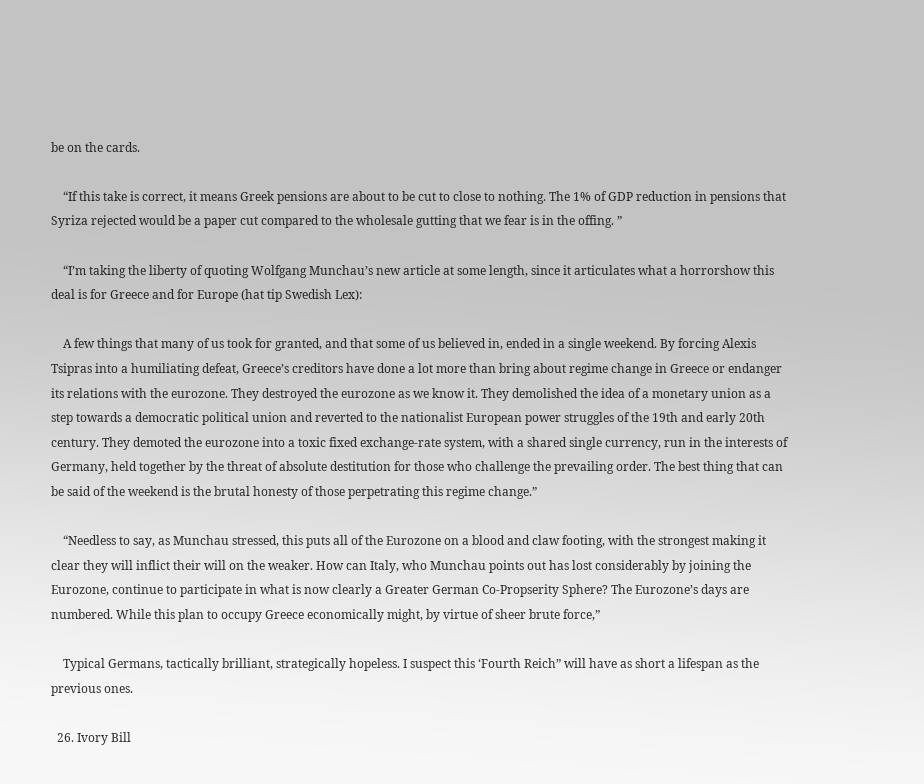be on the cards.

    “If this take is correct, it means Greek pensions are about to be cut to close to nothing. The 1% of GDP reduction in pensions that Syriza rejected would be a paper cut compared to the wholesale gutting that we fear is in the offing. ”

    “I’m taking the liberty of quoting Wolfgang Munchau’s new article at some length, since it articulates what a horrorshow this deal is for Greece and for Europe (hat tip Swedish Lex):

    A few things that many of us took for granted, and that some of us believed in, ended in a single weekend. By forcing Alexis Tsipras into a humiliating defeat, Greece’s creditors have done a lot more than bring about regime change in Greece or endanger its relations with the eurozone. They destroyed the eurozone as we know it. They demolished the idea of a monetary union as a step towards a democratic political union and reverted to the nationalist European power struggles of the 19th and early 20th century. They demoted the eurozone into a toxic fixed exchange-rate system, with a shared single currency, run in the interests of Germany, held together by the threat of absolute destitution for those who challenge the prevailing order. The best thing that can be said of the weekend is the brutal honesty of those perpetrating this regime change.”

    “Needless to say, as Munchau stressed, this puts all of the Eurozone on a blood and claw footing, with the strongest making it clear they will inflict their will on the weaker. How can Italy, who Munchau points out has lost considerably by joining the Eurozone, continue to participate in what is now clearly a Greater German Co-Propserity Sphere? The Eurozone’s days are numbered. While this plan to occupy Greece economically might, by virtue of sheer brute force,”

    Typical Germans, tactically brilliant, strategically hopeless. I suspect this ‘Fourth Reich” will have as short a lifespan as the previous ones.

  26. Ivory Bill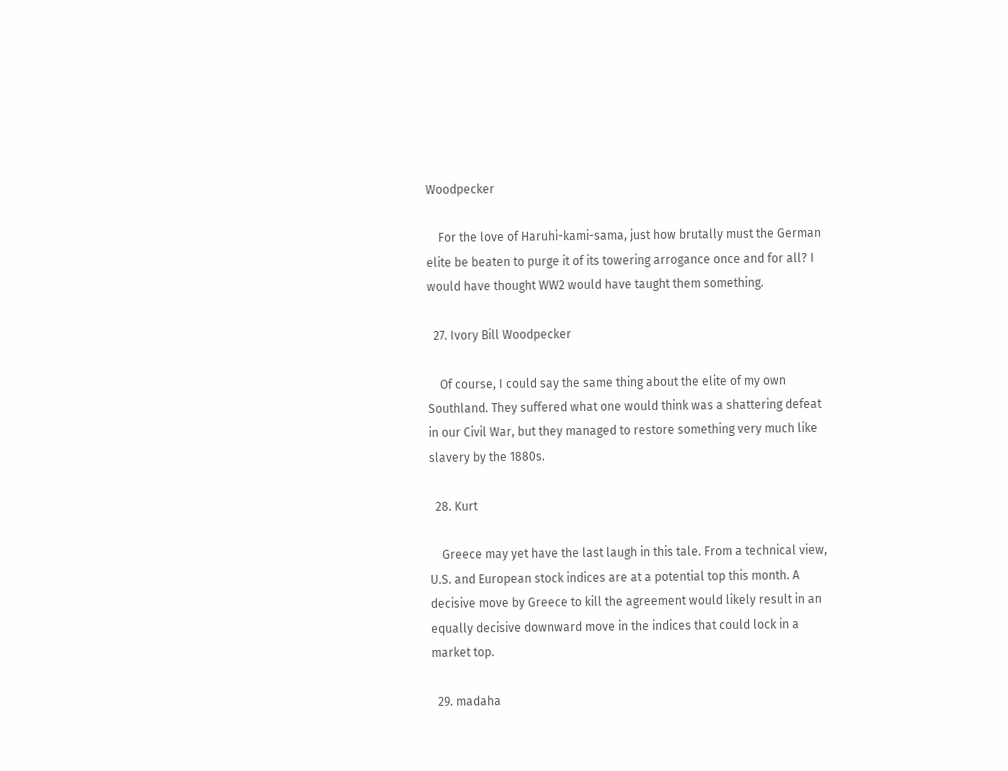Woodpecker

    For the love of Haruhi-kami-sama, just how brutally must the German elite be beaten to purge it of its towering arrogance once and for all? I would have thought WW2 would have taught them something.

  27. Ivory Bill Woodpecker

    Of course, I could say the same thing about the elite of my own Southland. They suffered what one would think was a shattering defeat in our Civil War, but they managed to restore something very much like slavery by the 1880s.

  28. Kurt

    Greece may yet have the last laugh in this tale. From a technical view, U.S. and European stock indices are at a potential top this month. A decisive move by Greece to kill the agreement would likely result in an equally decisive downward move in the indices that could lock in a market top.

  29. madaha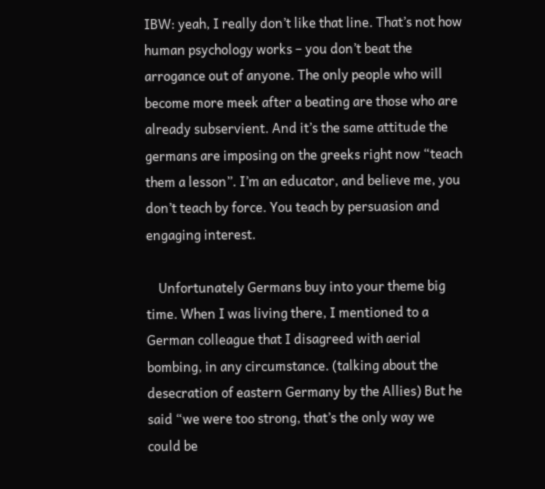IBW: yeah, I really don’t like that line. That’s not how human psychology works – you don’t beat the arrogance out of anyone. The only people who will become more meek after a beating are those who are already subservient. And it’s the same attitude the germans are imposing on the greeks right now “teach them a lesson”. I’m an educator, and believe me, you don’t teach by force. You teach by persuasion and engaging interest.

    Unfortunately Germans buy into your theme big time. When I was living there, I mentioned to a German colleague that I disagreed with aerial bombing, in any circumstance. (talking about the desecration of eastern Germany by the Allies) But he said “we were too strong, that’s the only way we could be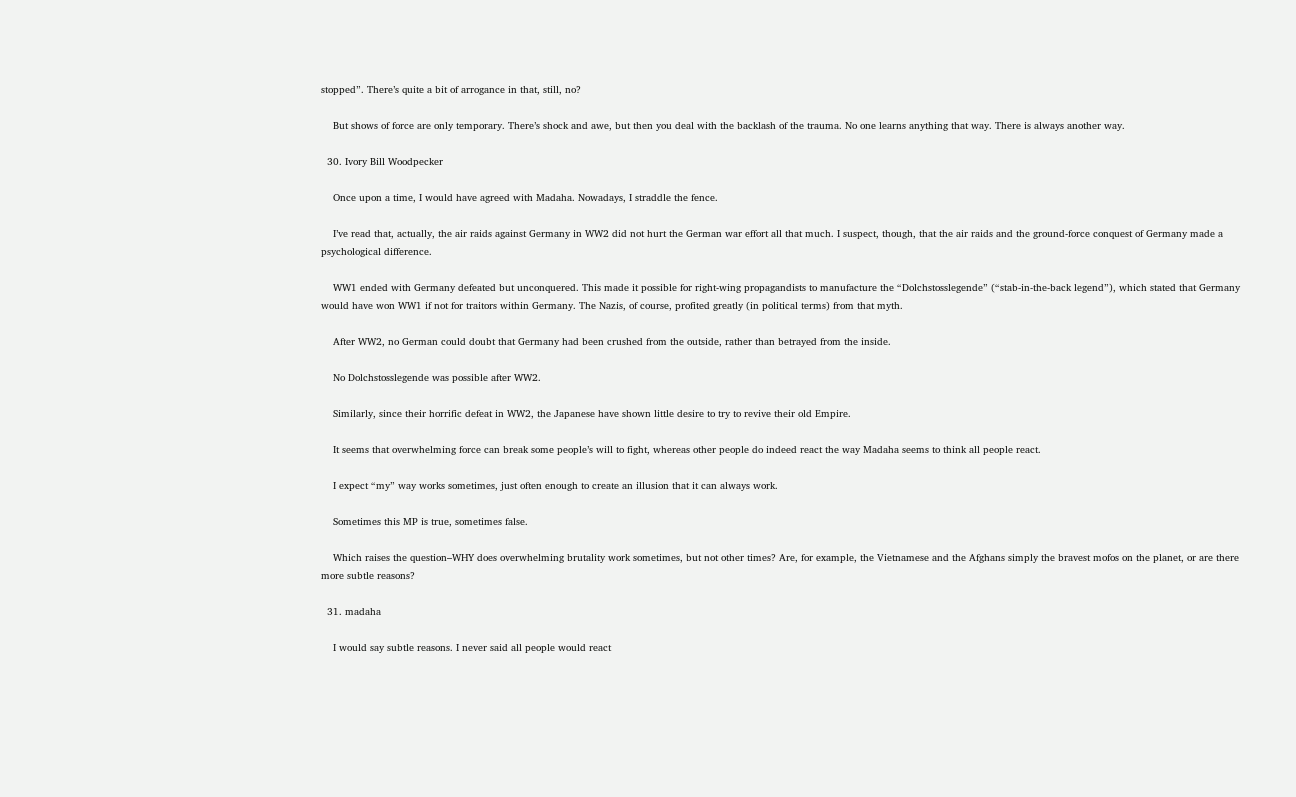stopped”. There’s quite a bit of arrogance in that, still, no?

    But shows of force are only temporary. There’s shock and awe, but then you deal with the backlash of the trauma. No one learns anything that way. There is always another way.

  30. Ivory Bill Woodpecker

    Once upon a time, I would have agreed with Madaha. Nowadays, I straddle the fence.

    I’ve read that, actually, the air raids against Germany in WW2 did not hurt the German war effort all that much. I suspect, though, that the air raids and the ground-force conquest of Germany made a psychological difference.

    WW1 ended with Germany defeated but unconquered. This made it possible for right-wing propagandists to manufacture the “Dolchstosslegende” (“stab-in-the-back legend”), which stated that Germany would have won WW1 if not for traitors within Germany. The Nazis, of course, profited greatly (in political terms) from that myth.

    After WW2, no German could doubt that Germany had been crushed from the outside, rather than betrayed from the inside.

    No Dolchstosslegende was possible after WW2.

    Similarly, since their horrific defeat in WW2, the Japanese have shown little desire to try to revive their old Empire.

    It seems that overwhelming force can break some people’s will to fight, whereas other people do indeed react the way Madaha seems to think all people react.

    I expect “my” way works sometimes, just often enough to create an illusion that it can always work.

    Sometimes this MP is true, sometimes false.

    Which raises the question–WHY does overwhelming brutality work sometimes, but not other times? Are, for example, the Vietnamese and the Afghans simply the bravest mofos on the planet, or are there more subtle reasons?

  31. madaha

    I would say subtle reasons. I never said all people would react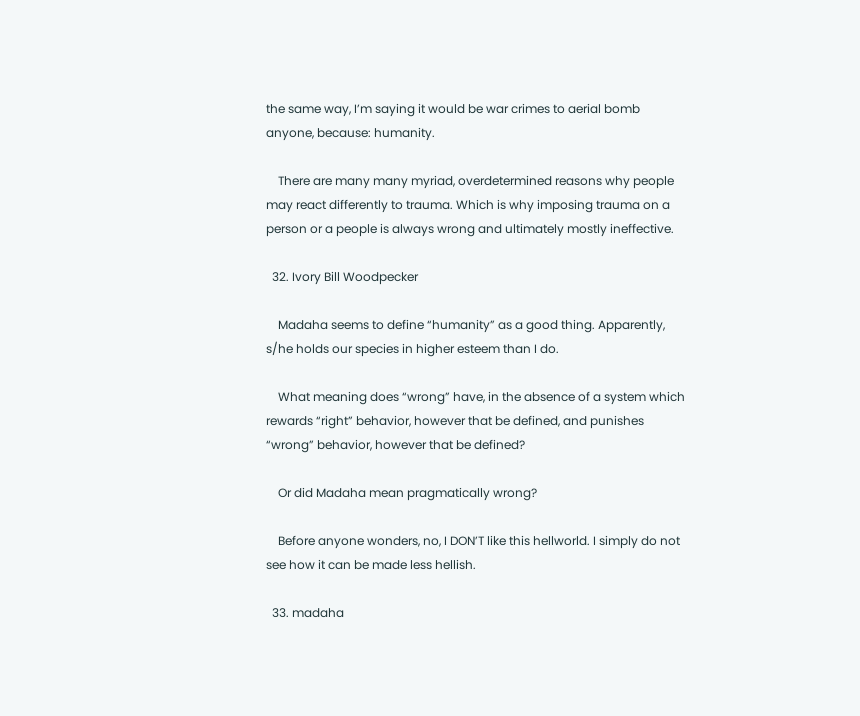the same way, I’m saying it would be war crimes to aerial bomb anyone, because: humanity.

    There are many many myriad, overdetermined reasons why people may react differently to trauma. Which is why imposing trauma on a person or a people is always wrong and ultimately mostly ineffective.

  32. Ivory Bill Woodpecker

    Madaha seems to define “humanity” as a good thing. Apparently, s/he holds our species in higher esteem than I do.

    What meaning does “wrong” have, in the absence of a system which rewards “right” behavior, however that be defined, and punishes “wrong” behavior, however that be defined?

    Or did Madaha mean pragmatically wrong?

    Before anyone wonders, no, I DON’T like this hellworld. I simply do not see how it can be made less hellish.

  33. madaha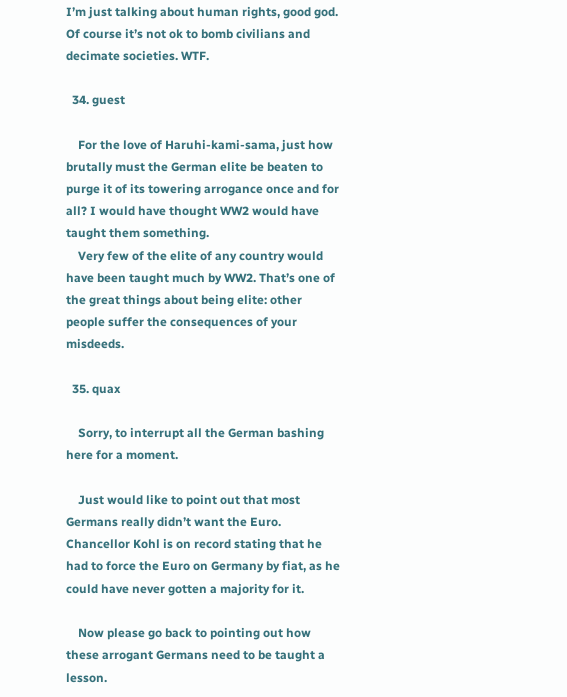I’m just talking about human rights, good god. Of course it’s not ok to bomb civilians and decimate societies. WTF.

  34. guest

    For the love of Haruhi-kami-sama, just how brutally must the German elite be beaten to purge it of its towering arrogance once and for all? I would have thought WW2 would have taught them something.
    Very few of the elite of any country would have been taught much by WW2. That’s one of the great things about being elite: other people suffer the consequences of your misdeeds.

  35. quax

    Sorry, to interrupt all the German bashing here for a moment.

    Just would like to point out that most Germans really didn’t want the Euro. Chancellor Kohl is on record stating that he had to force the Euro on Germany by fiat, as he could have never gotten a majority for it.

    Now please go back to pointing out how these arrogant Germans need to be taught a lesson.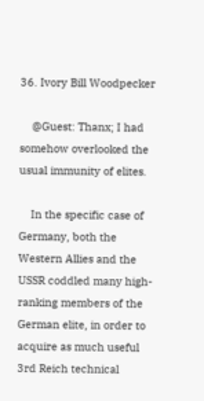36. Ivory Bill Woodpecker

    @Guest: Thanx; I had somehow overlooked the usual immunity of elites.

    In the specific case of Germany, both the Western Allies and the USSR coddled many high-ranking members of the German elite, in order to acquire as much useful 3rd Reich technical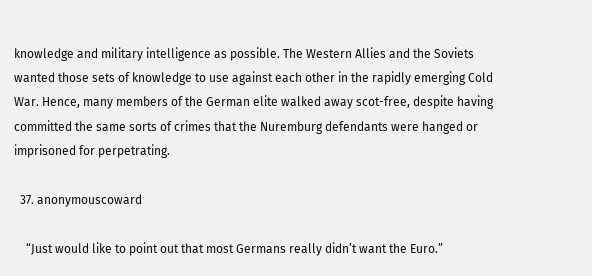knowledge and military intelligence as possible. The Western Allies and the Soviets wanted those sets of knowledge to use against each other in the rapidly emerging Cold War. Hence, many members of the German elite walked away scot-free, despite having committed the same sorts of crimes that the Nuremburg defendants were hanged or imprisoned for perpetrating.

  37. anonymouscoward

    “Just would like to point out that most Germans really didn’t want the Euro.”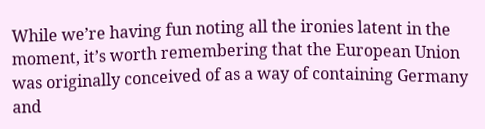While we’re having fun noting all the ironies latent in the moment, it’s worth remembering that the European Union was originally conceived of as a way of containing Germany and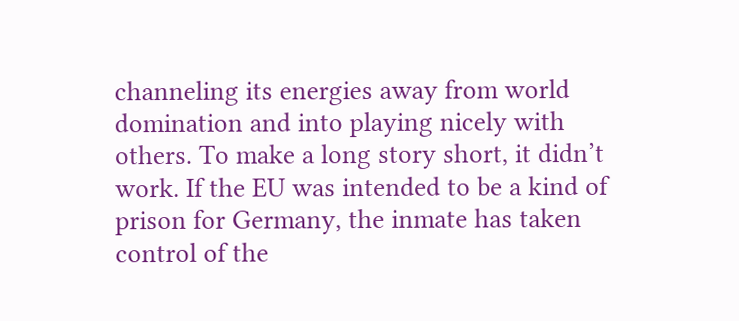channeling its energies away from world domination and into playing nicely with others. To make a long story short, it didn’t work. If the EU was intended to be a kind of prison for Germany, the inmate has taken control of the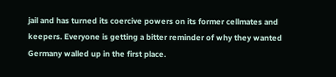jail and has turned its coercive powers on its former cellmates and keepers. Everyone is getting a bitter reminder of why they wanted Germany walled up in the first place.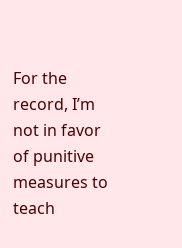For the record, I’m not in favor of punitive measures to teach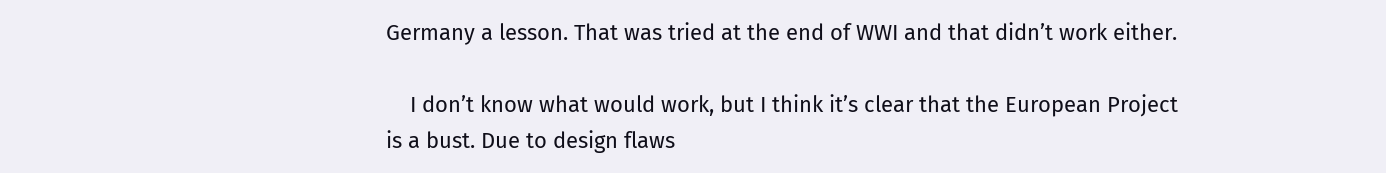Germany a lesson. That was tried at the end of WWI and that didn’t work either.

    I don’t know what would work, but I think it’s clear that the European Project is a bust. Due to design flaws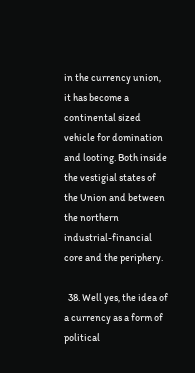in the currency union, it has become a continental sized vehicle for domination and looting. Both inside the vestigial states of the Union and between the northern industrial-financial core and the periphery.

  38. Well yes, the idea of a currency as a form of political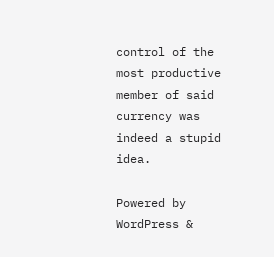control of the most productive member of said currency was indeed a stupid idea.

Powered by WordPress &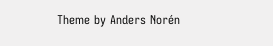Theme by Anders Norén